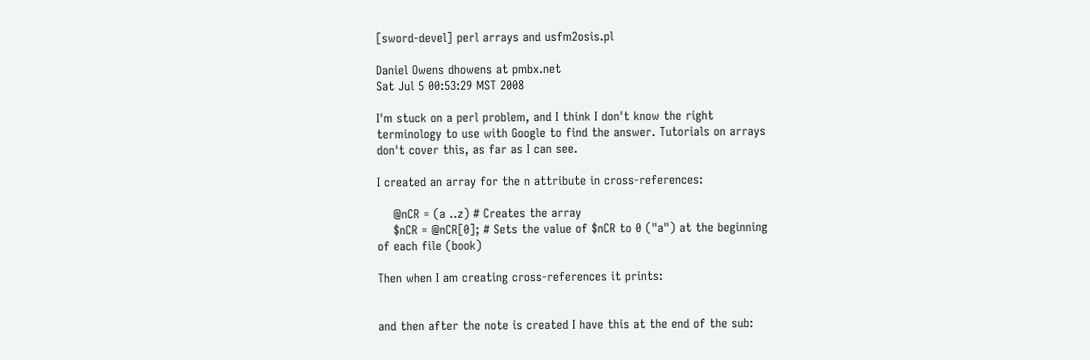[sword-devel] perl arrays and usfm2osis.pl

Daniel Owens dhowens at pmbx.net
Sat Jul 5 00:53:29 MST 2008

I'm stuck on a perl problem, and I think I don't know the right
terminology to use with Google to find the answer. Tutorials on arrays
don't cover this, as far as I can see.

I created an array for the n attribute in cross-references:

    @nCR = (a ..z) # Creates the array
    $nCR = @nCR[0]; # Sets the value of $nCR to 0 ("a") at the beginning
of each file (book)

Then when I am creating cross-references it prints:


and then after the note is created I have this at the end of the sub: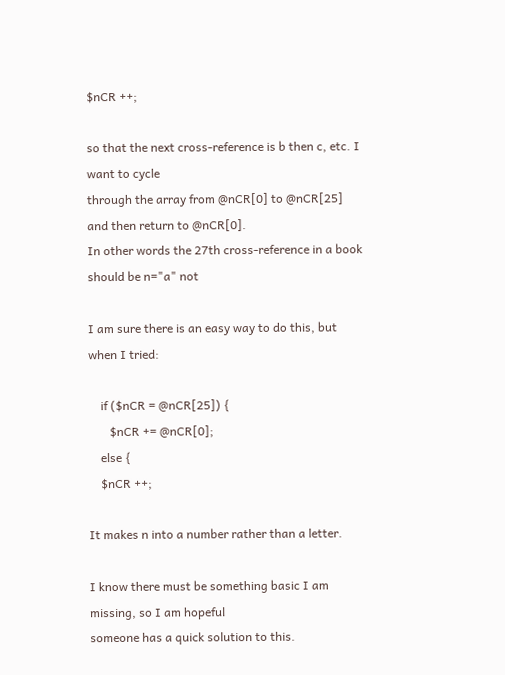$nCR ++;

so that the next cross-reference is b then c, etc. I want to cycle
through the array from @nCR[0] to @nCR[25] and then return to @nCR[0].
In other words the 27th cross-reference in a book should be n="a" not

I am sure there is an easy way to do this, but when I tried:

    if ($nCR = @nCR[25]) {
       $nCR += @nCR[0];
    else {
    $nCR ++;

It makes n into a number rather than a letter.

I know there must be something basic I am missing, so I am hopeful
someone has a quick solution to this.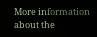More information about the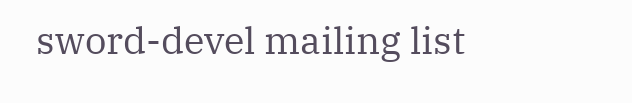sword-devel mailing list